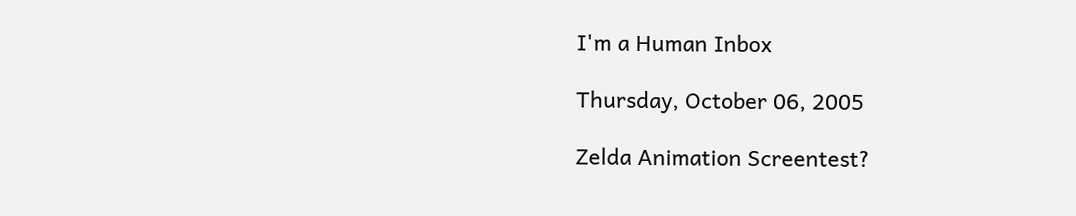I'm a Human Inbox

Thursday, October 06, 2005

Zelda Animation Screentest?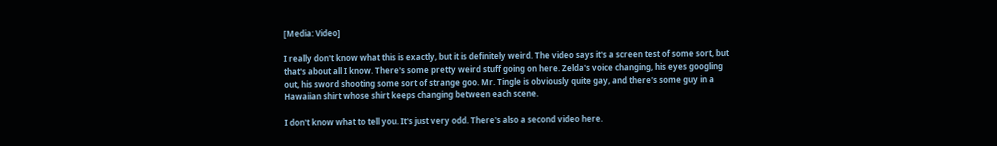[Media: Video]

I really don't know what this is exactly, but it is definitely weird. The video says it's a screen test of some sort, but that's about all I know. There's some pretty weird stuff going on here. Zelda's voice changing, his eyes googling out, his sword shooting some sort of strange goo. Mr. Tingle is obviously quite gay, and there's some guy in a Hawaiian shirt whose shirt keeps changing between each scene.

I don't know what to tell you. It's just very odd. There's also a second video here.